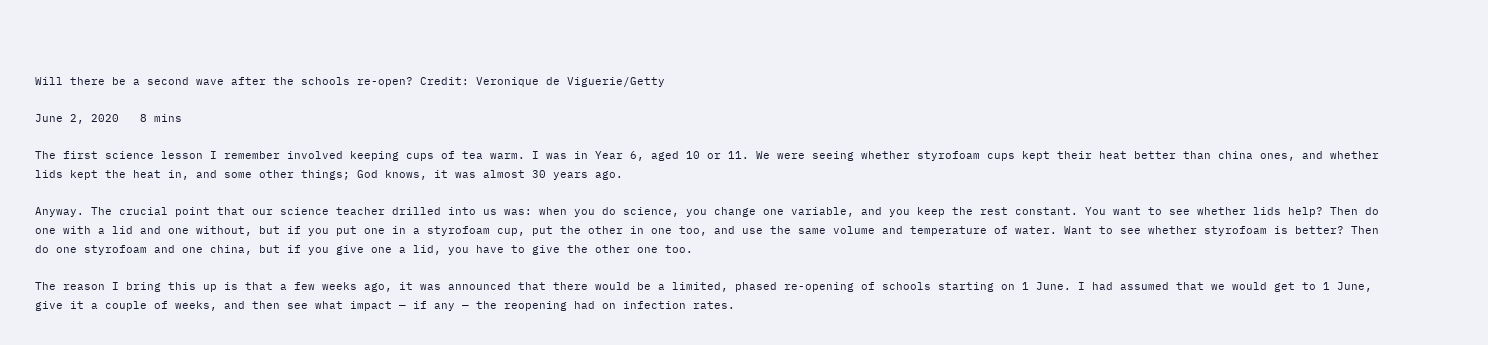Will there be a second wave after the schools re-open? Credit: Veronique de Viguerie/Getty

June 2, 2020   8 mins

The first science lesson I remember involved keeping cups of tea warm. I was in Year 6, aged 10 or 11. We were seeing whether styrofoam cups kept their heat better than china ones, and whether lids kept the heat in, and some other things; God knows, it was almost 30 years ago.

Anyway. The crucial point that our science teacher drilled into us was: when you do science, you change one variable, and you keep the rest constant. You want to see whether lids help? Then do one with a lid and one without, but if you put one in a styrofoam cup, put the other in one too, and use the same volume and temperature of water. Want to see whether styrofoam is better? Then do one styrofoam and one china, but if you give one a lid, you have to give the other one too.

The reason I bring this up is that a few weeks ago, it was announced that there would be a limited, phased re-opening of schools starting on 1 June. I had assumed that we would get to 1 June, give it a couple of weeks, and then see what impact — if any — the reopening had on infection rates.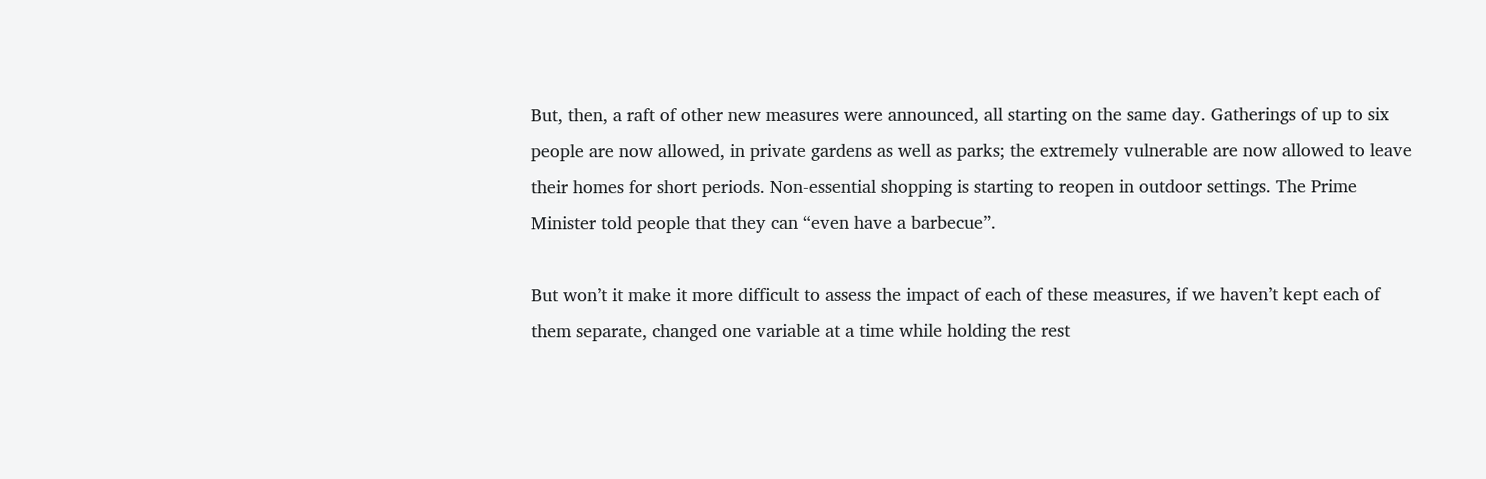But, then, a raft of other new measures were announced, all starting on the same day. Gatherings of up to six people are now allowed, in private gardens as well as parks; the extremely vulnerable are now allowed to leave their homes for short periods. Non-essential shopping is starting to reopen in outdoor settings. The Prime Minister told people that they can “even have a barbecue”.

But won’t it make it more difficult to assess the impact of each of these measures, if we haven’t kept each of them separate, changed one variable at a time while holding the rest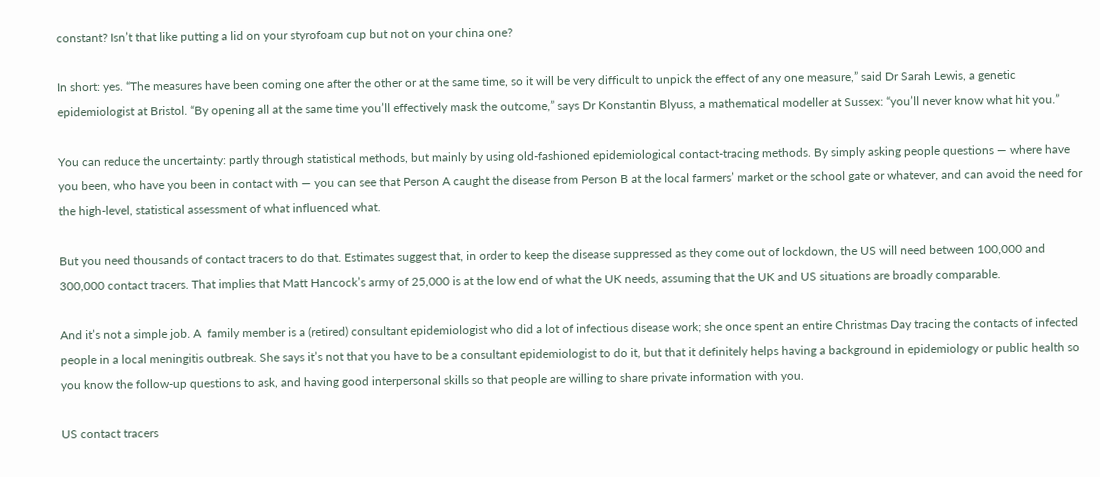constant? Isn’t that like putting a lid on your styrofoam cup but not on your china one?

In short: yes. “The measures have been coming one after the other or at the same time, so it will be very difficult to unpick the effect of any one measure,” said Dr Sarah Lewis, a genetic epidemiologist at Bristol. “By opening all at the same time you’ll effectively mask the outcome,” says Dr Konstantin Blyuss, a mathematical modeller at Sussex: “you’ll never know what hit you.”

You can reduce the uncertainty: partly through statistical methods, but mainly by using old-fashioned epidemiological contact-tracing methods. By simply asking people questions — where have you been, who have you been in contact with — you can see that Person A caught the disease from Person B at the local farmers’ market or the school gate or whatever, and can avoid the need for the high-level, statistical assessment of what influenced what.

But you need thousands of contact tracers to do that. Estimates suggest that, in order to keep the disease suppressed as they come out of lockdown, the US will need between 100,000 and 300,000 contact tracers. That implies that Matt Hancock’s army of 25,000 is at the low end of what the UK needs, assuming that the UK and US situations are broadly comparable.

And it’s not a simple job. A  family member is a (retired) consultant epidemiologist who did a lot of infectious disease work; she once spent an entire Christmas Day tracing the contacts of infected people in a local meningitis outbreak. She says it’s not that you have to be a consultant epidemiologist to do it, but that it definitely helps having a background in epidemiology or public health so you know the follow-up questions to ask, and having good interpersonal skills so that people are willing to share private information with you.

US contact tracers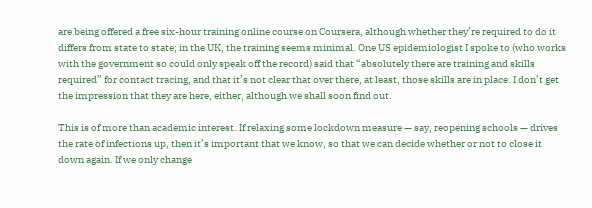are being offered a free six-hour training online course on Coursera, although whether they’re required to do it differs from state to state; in the UK, the training seems minimal. One US epidemiologist I spoke to (who works with the government so could only speak off the record) said that “absolutely there are training and skills required” for contact tracing, and that it’s not clear that over there, at least, those skills are in place. I don’t get the impression that they are here, either, although we shall soon find out.

This is of more than academic interest. If relaxing some lockdown measure — say, reopening schools — drives the rate of infections up, then it’s important that we know, so that we can decide whether or not to close it down again. If we only change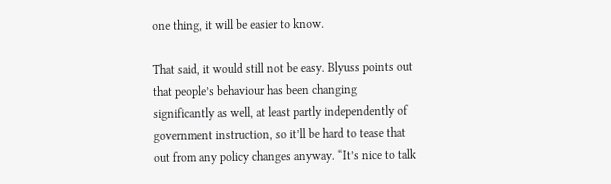one thing, it will be easier to know.

That said, it would still not be easy. Blyuss points out that people’s behaviour has been changing significantly as well, at least partly independently of government instruction, so it’ll be hard to tease that out from any policy changes anyway. “It’s nice to talk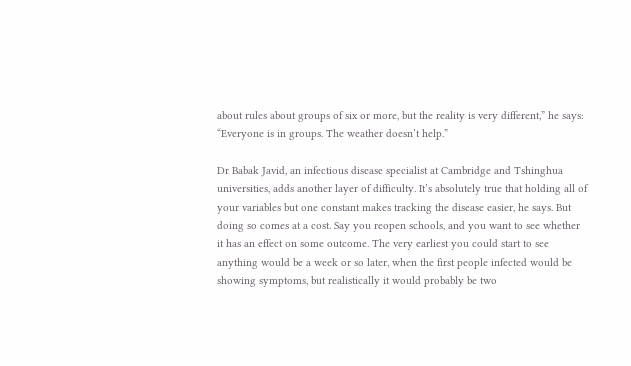about rules about groups of six or more, but the reality is very different,” he says: “Everyone is in groups. The weather doesn’t help.”

Dr Babak Javid, an infectious disease specialist at Cambridge and Tshinghua universities, adds another layer of difficulty. It’s absolutely true that holding all of your variables but one constant makes tracking the disease easier, he says. But doing so comes at a cost. Say you reopen schools, and you want to see whether it has an effect on some outcome. The very earliest you could start to see anything would be a week or so later, when the first people infected would be showing symptoms, but realistically it would probably be two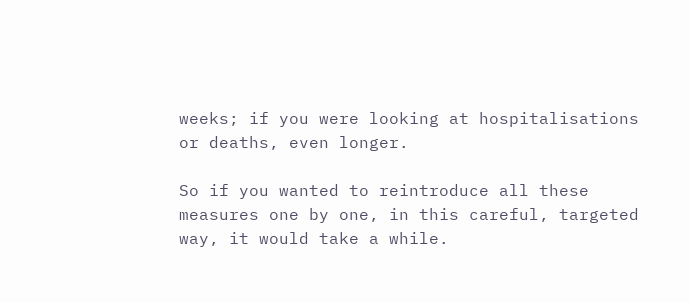weeks; if you were looking at hospitalisations or deaths, even longer.

So if you wanted to reintroduce all these measures one by one, in this careful, targeted way, it would take a while.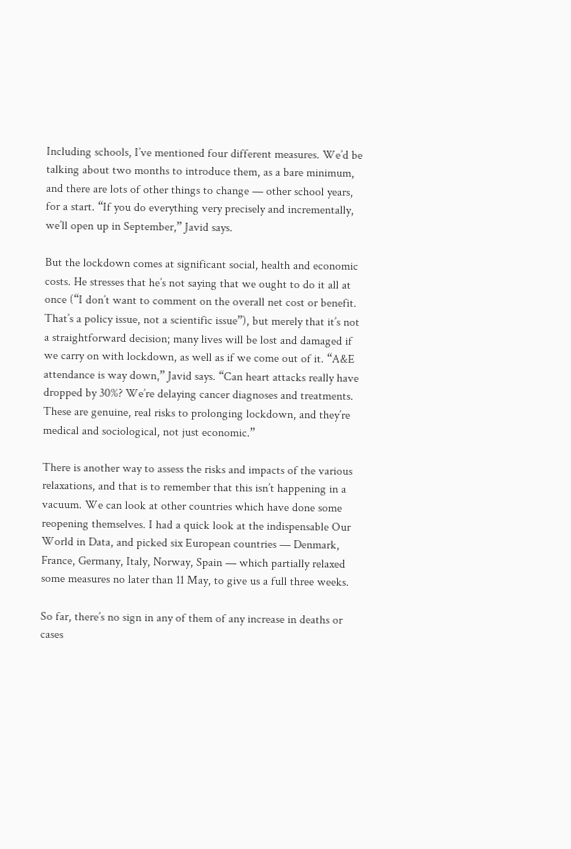Including schools, I’ve mentioned four different measures. We’d be talking about two months to introduce them, as a bare minimum, and there are lots of other things to change — other school years, for a start. “If you do everything very precisely and incrementally, we’ll open up in September,” Javid says.

But the lockdown comes at significant social, health and economic costs. He stresses that he’s not saying that we ought to do it all at once (“I don’t want to comment on the overall net cost or benefit. That’s a policy issue, not a scientific issue”), but merely that it’s not a straightforward decision; many lives will be lost and damaged if we carry on with lockdown, as well as if we come out of it. “A&E attendance is way down,” Javid says. “Can heart attacks really have dropped by 30%? We’re delaying cancer diagnoses and treatments. These are genuine, real risks to prolonging lockdown, and they’re medical and sociological, not just economic.”

There is another way to assess the risks and impacts of the various relaxations, and that is to remember that this isn’t happening in a vacuum. We can look at other countries which have done some reopening themselves. I had a quick look at the indispensable Our World in Data, and picked six European countries — Denmark, France, Germany, Italy, Norway, Spain — which partially relaxed some measures no later than 11 May, to give us a full three weeks.

So far, there’s no sign in any of them of any increase in deaths or cases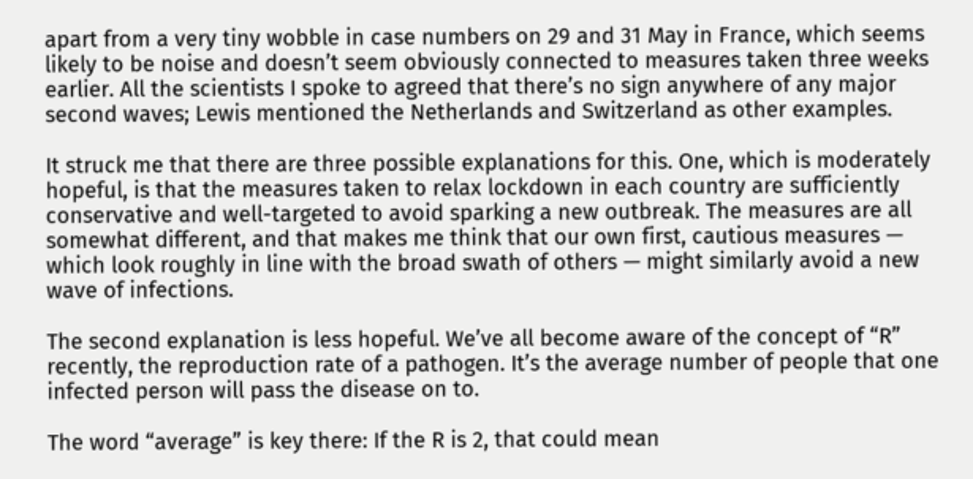apart from a very tiny wobble in case numbers on 29 and 31 May in France, which seems likely to be noise and doesn’t seem obviously connected to measures taken three weeks earlier. All the scientists I spoke to agreed that there’s no sign anywhere of any major second waves; Lewis mentioned the Netherlands and Switzerland as other examples.

It struck me that there are three possible explanations for this. One, which is moderately hopeful, is that the measures taken to relax lockdown in each country are sufficiently conservative and well-targeted to avoid sparking a new outbreak. The measures are all somewhat different, and that makes me think that our own first, cautious measures — which look roughly in line with the broad swath of others — might similarly avoid a new wave of infections.

The second explanation is less hopeful. We’ve all become aware of the concept of “R” recently, the reproduction rate of a pathogen. It’s the average number of people that one infected person will pass the disease on to.

The word “average” is key there: If the R is 2, that could mean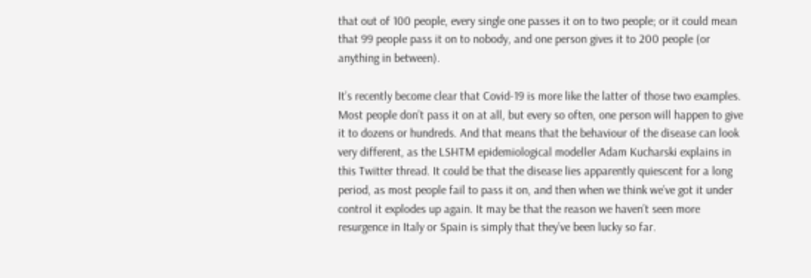that out of 100 people, every single one passes it on to two people; or it could mean that 99 people pass it on to nobody, and one person gives it to 200 people (or anything in between).

It’s recently become clear that Covid-19 is more like the latter of those two examples. Most people don’t pass it on at all, but every so often, one person will happen to give it to dozens or hundreds. And that means that the behaviour of the disease can look very different, as the LSHTM epidemiological modeller Adam Kucharski explains in this Twitter thread. It could be that the disease lies apparently quiescent for a long period, as most people fail to pass it on, and then when we think we’ve got it under control it explodes up again. It may be that the reason we haven’t seen more resurgence in Italy or Spain is simply that they’ve been lucky so far.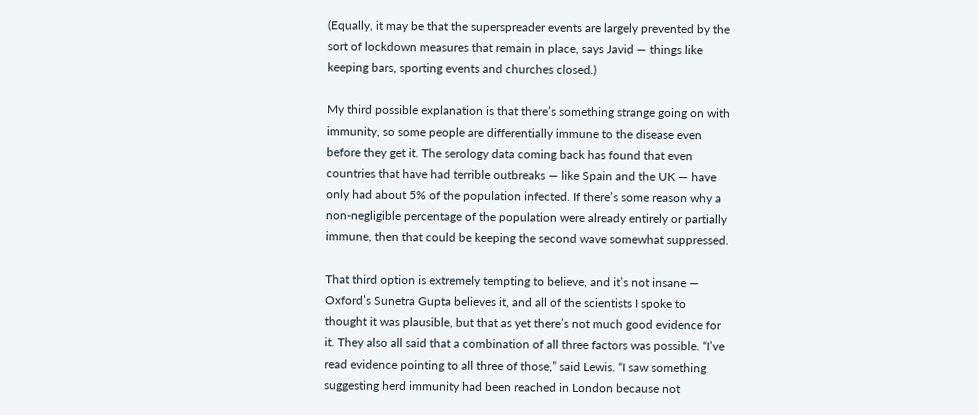(Equally, it may be that the superspreader events are largely prevented by the sort of lockdown measures that remain in place, says Javid — things like keeping bars, sporting events and churches closed.)

My third possible explanation is that there’s something strange going on with immunity, so some people are differentially immune to the disease even before they get it. The serology data coming back has found that even countries that have had terrible outbreaks — like Spain and the UK — have only had about 5% of the population infected. If there’s some reason why a non-negligible percentage of the population were already entirely or partially immune, then that could be keeping the second wave somewhat suppressed.

That third option is extremely tempting to believe, and it’s not insane — Oxford’s Sunetra Gupta believes it, and all of the scientists I spoke to thought it was plausible, but that as yet there’s not much good evidence for it. They also all said that a combination of all three factors was possible. “I’ve read evidence pointing to all three of those,” said Lewis. “I saw something suggesting herd immunity had been reached in London because not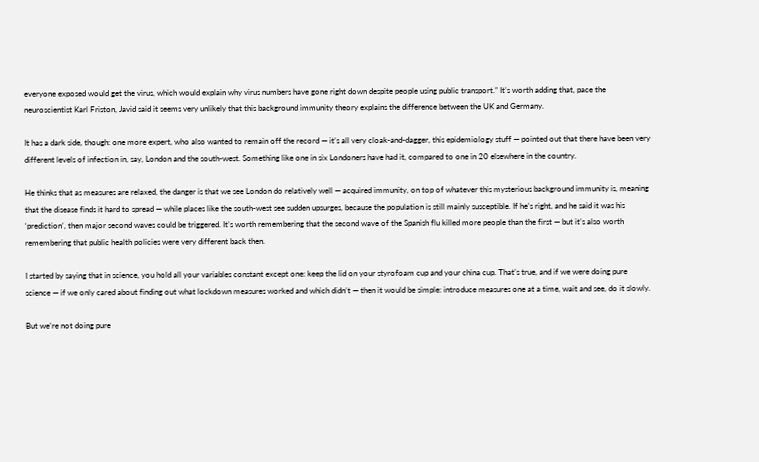everyone exposed would get the virus, which would explain why virus numbers have gone right down despite people using public transport.” It’s worth adding that, pace the neuroscientist Karl Friston, Javid said it seems very unlikely that this background immunity theory explains the difference between the UK and Germany.

It has a dark side, though: one more expert, who also wanted to remain off the record — it’s all very cloak-and-dagger, this epidemiology stuff — pointed out that there have been very different levels of infection in, say, London and the south-west. Something like one in six Londoners have had it, compared to one in 20 elsewhere in the country.

He thinks that as measures are relaxed, the danger is that we see London do relatively well — acquired immunity, on top of whatever this mysterious background immunity is, meaning that the disease finds it hard to spread — while places like the south-west see sudden upsurges, because the population is still mainly susceptible. If he’s right, and he said it was his ‘prediction’, then major second waves could be triggered. It’s worth remembering that the second wave of the Spanish flu killed more people than the first — but it’s also worth remembering that public health policies were very different back then.

I started by saying that in science, you hold all your variables constant except one: keep the lid on your styrofoam cup and your china cup. That’s true, and if we were doing pure science — if we only cared about finding out what lockdown measures worked and which didn’t — then it would be simple: introduce measures one at a time, wait and see, do it slowly.

But we’re not doing pure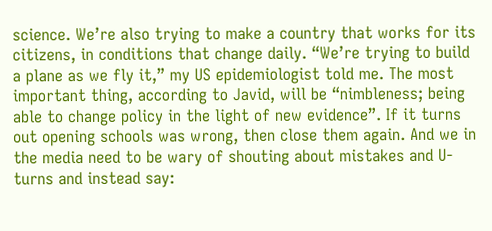science. We’re also trying to make a country that works for its citizens, in conditions that change daily. “We’re trying to build a plane as we fly it,” my US epidemiologist told me. The most important thing, according to Javid, will be “nimbleness; being able to change policy in the light of new evidence”. If it turns out opening schools was wrong, then close them again. And we in the media need to be wary of shouting about mistakes and U-turns and instead say: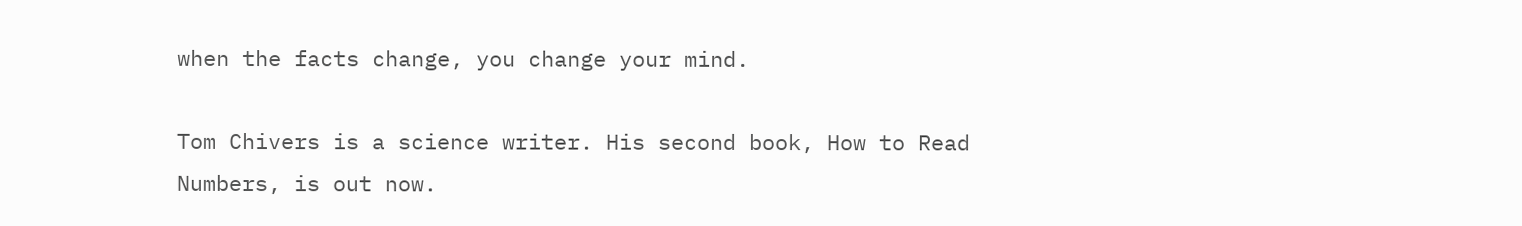when the facts change, you change your mind.

Tom Chivers is a science writer. His second book, How to Read Numbers, is out now.